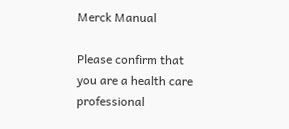Merck Manual

Please confirm that you are a health care professional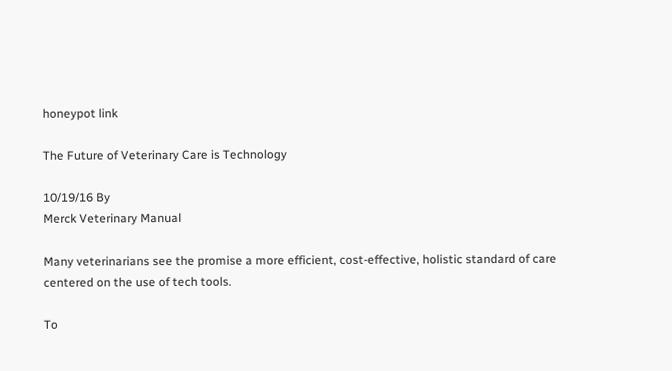honeypot link

The Future of Veterinary Care is Technology

10/19/16 By
Merck Veterinary Manual

Many veterinarians see the promise a more efficient, cost-effective, holistic standard of care centered on the use of tech tools.

To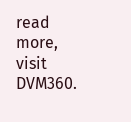read more, visit DVM360.